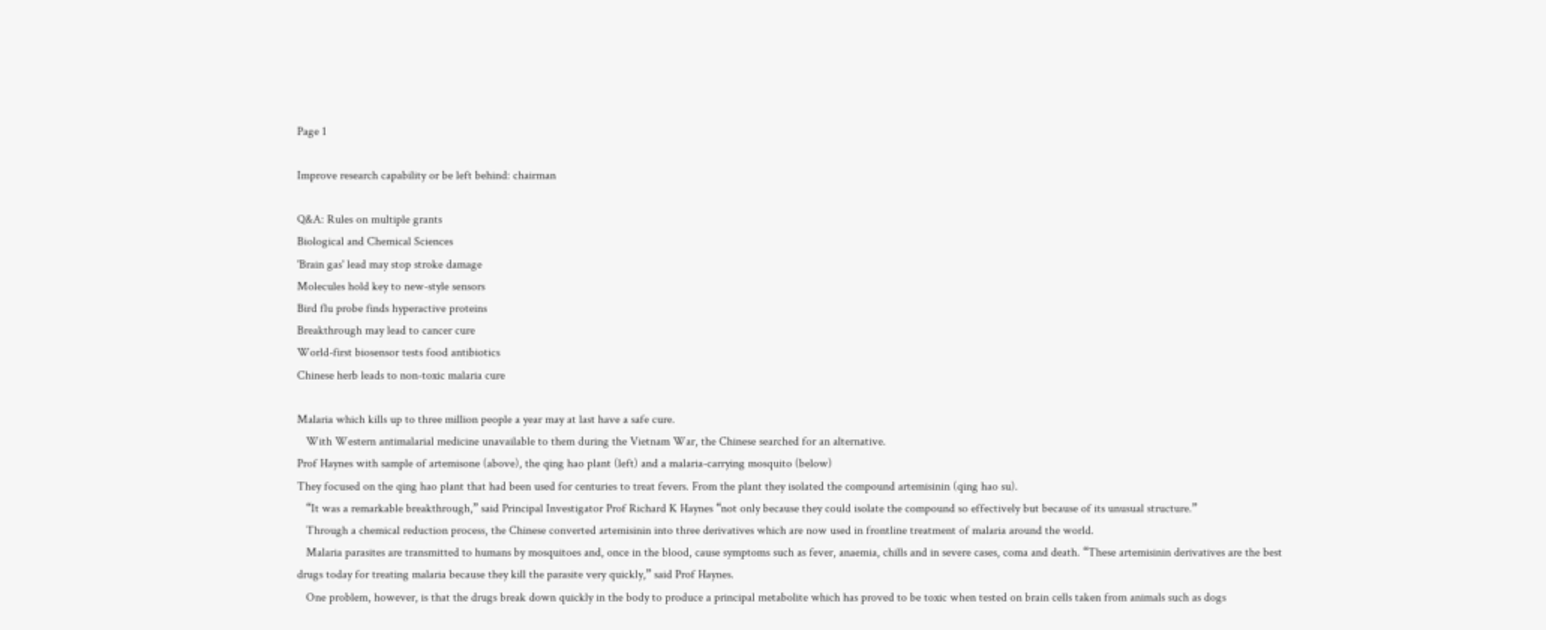Page 1

Improve research capability or be left behind: chairman

Q&A: Rules on multiple grants
Biological and Chemical Sciences
'Brain gas' lead may stop stroke damage
Molecules hold key to new-style sensors
Bird flu probe finds hyperactive proteins
Breakthrough may lead to cancer cure
World-first biosensor tests food antibiotics
Chinese herb leads to non-toxic malaria cure

Malaria which kills up to three million people a year may at last have a safe cure.
   With Western antimalarial medicine unavailable to them during the Vietnam War, the Chinese searched for an alternative.
Prof Haynes with sample of artemisone (above), the qing hao plant (left) and a malaria-carrying mosquito (below)
They focused on the qing hao plant that had been used for centuries to treat fevers. From the plant they isolated the compound artemisinin (qing hao su).
   “It was a remarkable breakthrough,” said Principal Investigator Prof Richard K Haynes “not only because they could isolate the compound so effectively but because of its unusual structure.”
   Through a chemical reduction process, the Chinese converted artemisinin into three derivatives which are now used in frontline treatment of malaria around the world.
   Malaria parasites are transmitted to humans by mosquitoes and, once in the blood, cause symptoms such as fever, anaemia, chills and in severe cases, coma and death. “These artemisinin derivatives are the best drugs today for treating malaria because they kill the parasite very quickly,” said Prof Haynes.
   One problem, however, is that the drugs break down quickly in the body to produce a principal metabolite which has proved to be toxic when tested on brain cells taken from animals such as dogs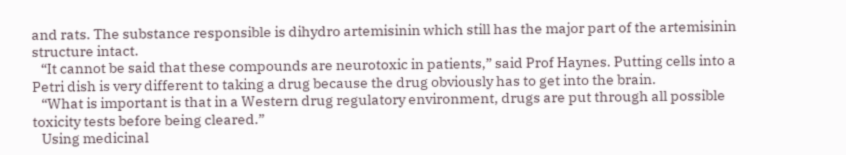and rats. The substance responsible is dihydro artemisinin which still has the major part of the artemisinin structure intact.
   “It cannot be said that these compounds are neurotoxic in patients,” said Prof Haynes. Putting cells into a Petri dish is very different to taking a drug because the drug obviously has to get into the brain.
   “What is important is that in a Western drug regulatory environment, drugs are put through all possible toxicity tests before being cleared.”
   Using medicinal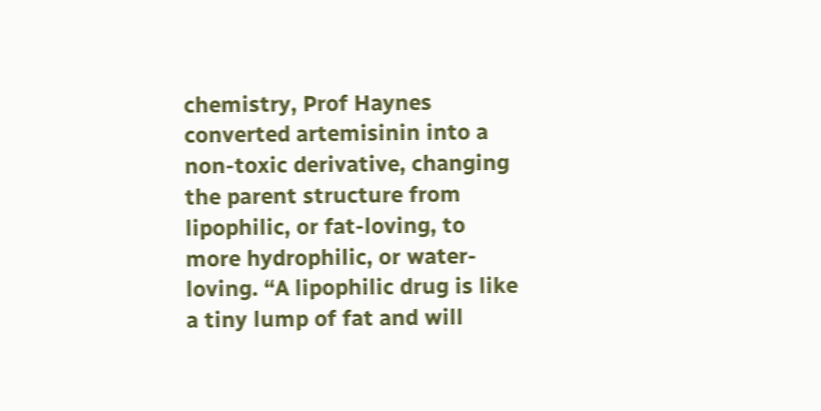chemistry, Prof Haynes converted artemisinin into a non-toxic derivative, changing the parent structure from lipophilic, or fat-loving, to more hydrophilic, or water-loving. “A lipophilic drug is like a tiny lump of fat and will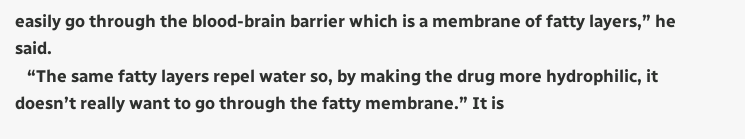easily go through the blood-brain barrier which is a membrane of fatty layers,” he said.
   “The same fatty layers repel water so, by making the drug more hydrophilic, it doesn’t really want to go through the fatty membrane.” It is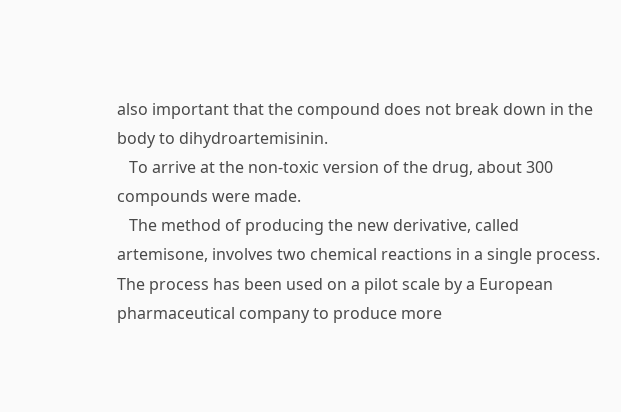also important that the compound does not break down in the body to dihydroartemisinin.
   To arrive at the non-toxic version of the drug, about 300 compounds were made.
   The method of producing the new derivative, called artemisone, involves two chemical reactions in a single process. The process has been used on a pilot scale by a European pharmaceutical company to produce more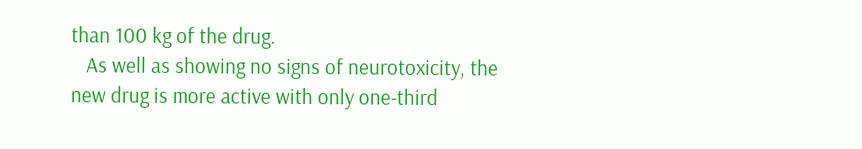than 100 kg of the drug.
   As well as showing no signs of neurotoxicity, the new drug is more active with only one-third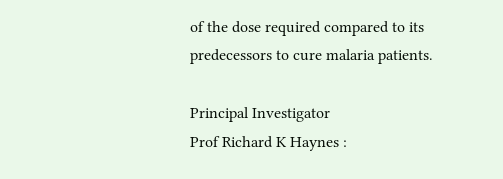of the dose required compared to its predecessors to cure malaria patients.

Principal Investigator
Prof Richard K Haynes :